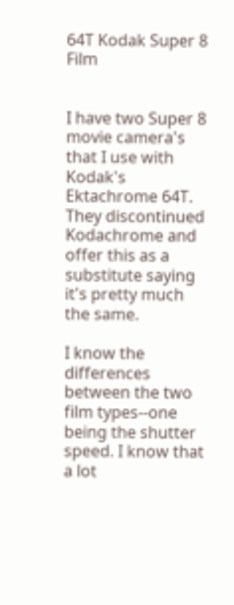64T Kodak Super 8 Film


I have two Super 8 movie camera's that I use with Kodak's Ektachrome 64T. They discontinued Kodachrome and offer this as a substitute saying it's pretty much the same.

I know the differences between the two film types--one being the shutter speed. I know that a lot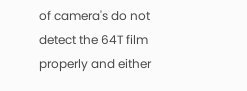of camera's do not detect the 64T film properly and either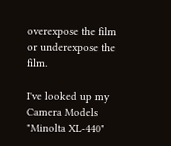overexpose the film or underexpose the film.

I've looked up my Camera Models "Minolta XL-440"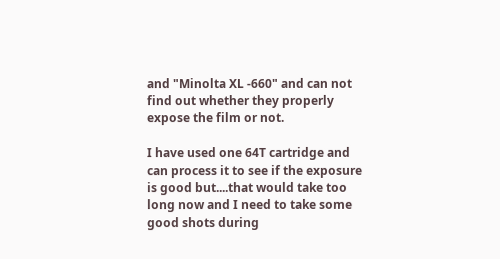and "Minolta XL -660" and can not find out whether they properly expose the film or not.

I have used one 64T cartridge and can process it to see if the exposure is good but....that would take too long now and I need to take some good shots during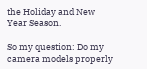the Holiday and New Year Season.

So my question: Do my camera models properly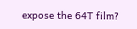expose the 64T film?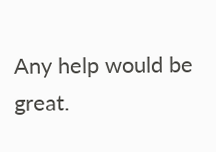Any help would be great.